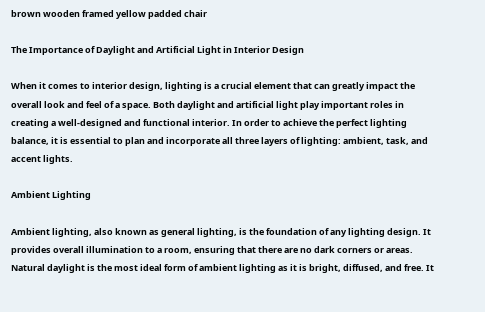brown wooden framed yellow padded chair

The Importance of Daylight and Artificial Light in Interior Design

When it comes to interior design, lighting is a crucial element that can greatly impact the overall look and feel of a space. Both daylight and artificial light play important roles in creating a well-designed and functional interior. In order to achieve the perfect lighting balance, it is essential to plan and incorporate all three layers of lighting: ambient, task, and accent lights.

Ambient Lighting

Ambient lighting, also known as general lighting, is the foundation of any lighting design. It provides overall illumination to a room, ensuring that there are no dark corners or areas. Natural daylight is the most ideal form of ambient lighting as it is bright, diffused, and free. It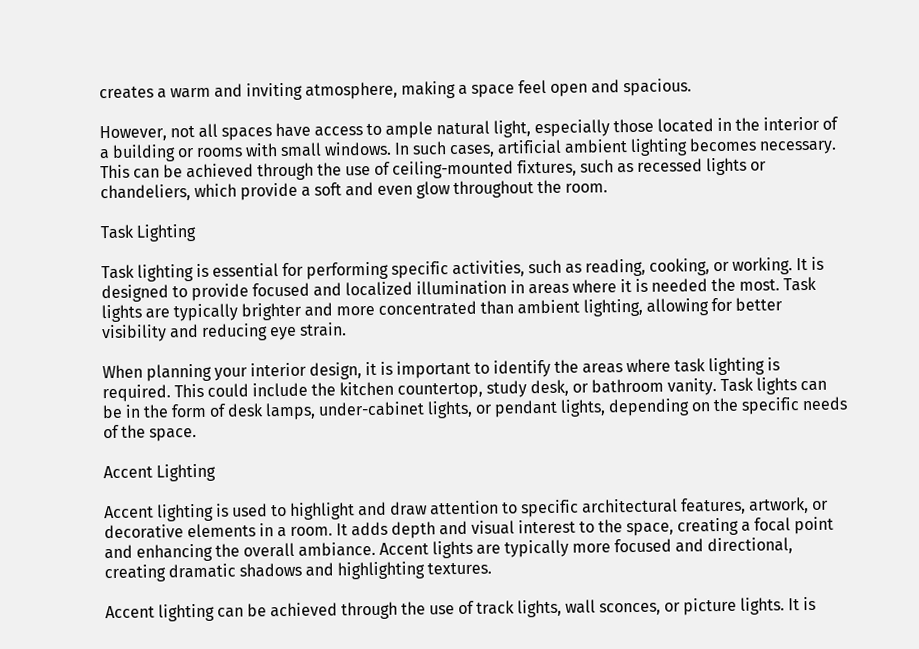creates a warm and inviting atmosphere, making a space feel open and spacious.

However, not all spaces have access to ample natural light, especially those located in the interior of a building or rooms with small windows. In such cases, artificial ambient lighting becomes necessary. This can be achieved through the use of ceiling-mounted fixtures, such as recessed lights or chandeliers, which provide a soft and even glow throughout the room.

Task Lighting

Task lighting is essential for performing specific activities, such as reading, cooking, or working. It is designed to provide focused and localized illumination in areas where it is needed the most. Task lights are typically brighter and more concentrated than ambient lighting, allowing for better visibility and reducing eye strain.

When planning your interior design, it is important to identify the areas where task lighting is required. This could include the kitchen countertop, study desk, or bathroom vanity. Task lights can be in the form of desk lamps, under-cabinet lights, or pendant lights, depending on the specific needs of the space.

Accent Lighting

Accent lighting is used to highlight and draw attention to specific architectural features, artwork, or decorative elements in a room. It adds depth and visual interest to the space, creating a focal point and enhancing the overall ambiance. Accent lights are typically more focused and directional, creating dramatic shadows and highlighting textures.

Accent lighting can be achieved through the use of track lights, wall sconces, or picture lights. It is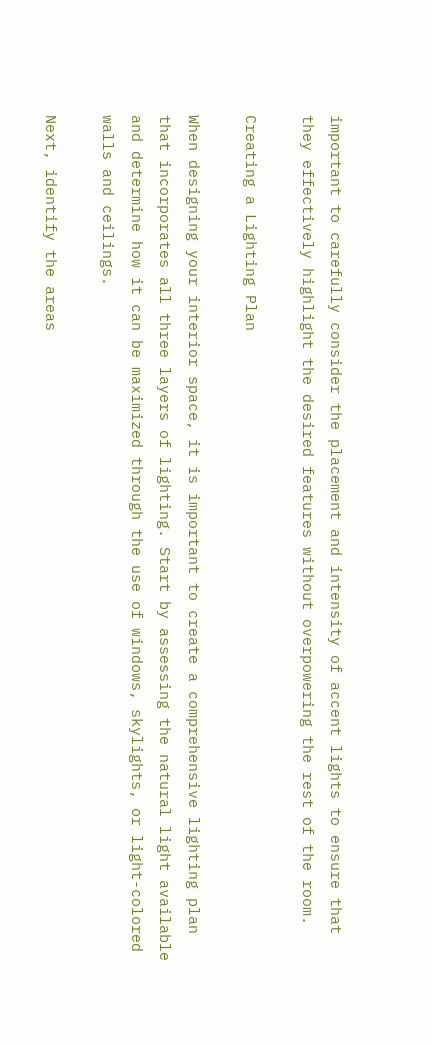important to carefully consider the placement and intensity of accent lights to ensure that they effectively highlight the desired features without overpowering the rest of the room.

Creating a Lighting Plan

When designing your interior space, it is important to create a comprehensive lighting plan that incorporates all three layers of lighting. Start by assessing the natural light available and determine how it can be maximized through the use of windows, skylights, or light-colored walls and ceilings.

Next, identify the areas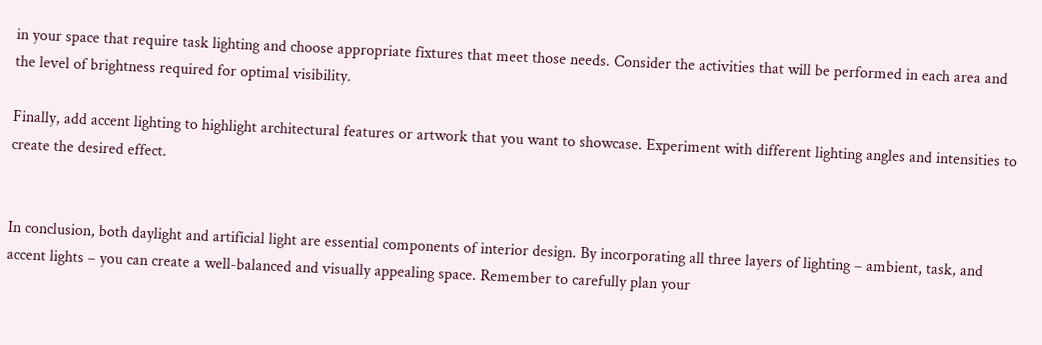in your space that require task lighting and choose appropriate fixtures that meet those needs. Consider the activities that will be performed in each area and the level of brightness required for optimal visibility.

Finally, add accent lighting to highlight architectural features or artwork that you want to showcase. Experiment with different lighting angles and intensities to create the desired effect.


In conclusion, both daylight and artificial light are essential components of interior design. By incorporating all three layers of lighting – ambient, task, and accent lights – you can create a well-balanced and visually appealing space. Remember to carefully plan your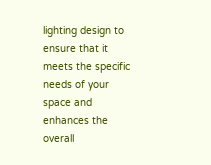lighting design to ensure that it meets the specific needs of your space and enhances the overall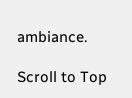ambiance.

Scroll to Top